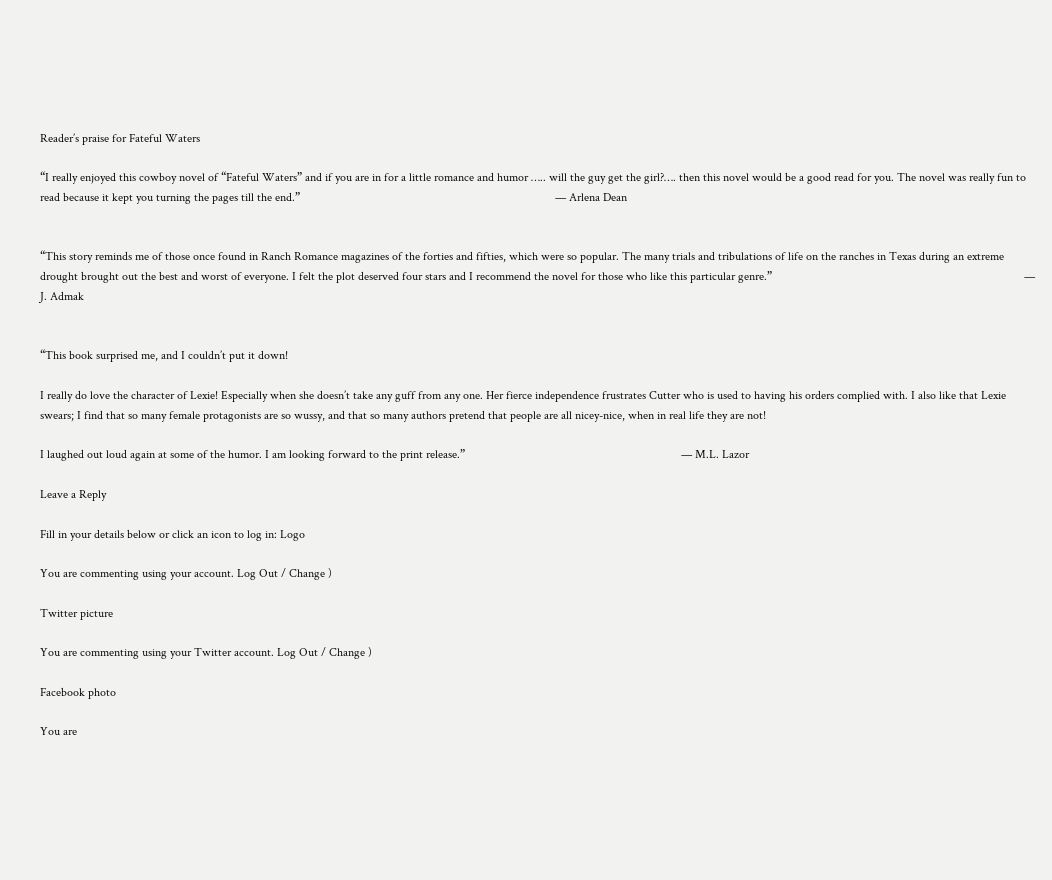Reader’s praise for Fateful Waters

“I really enjoyed this cowboy novel of “Fateful Waters” and if you are in for a little romance and humor ….. will the guy get the girl?…. then this novel would be a good read for you. The novel was really fun to read because it kept you turning the pages till the end.”                                                                                     — Arlena Dean


“This story reminds me of those once found in Ranch Romance magazines of the forties and fifties, which were so popular. The many trials and tribulations of life on the ranches in Texas during an extreme drought brought out the best and worst of everyone. I felt the plot deserved four stars and I recommend the novel for those who like this particular genre.”                                                                                    —  J. Admak


“This book surprised me, and I couldn’t put it down!

I really do love the character of Lexie! Especially when she doesn’t take any guff from any one. Her fierce independence frustrates Cutter who is used to having his orders complied with. I also like that Lexie swears; I find that so many female protagonists are so wussy, and that so many authors pretend that people are all nicey-nice, when in real life they are not!

I laughed out loud again at some of the humor. I am looking forward to the print release.”                                                                        — M.L. Lazor

Leave a Reply

Fill in your details below or click an icon to log in: Logo

You are commenting using your account. Log Out / Change )

Twitter picture

You are commenting using your Twitter account. Log Out / Change )

Facebook photo

You are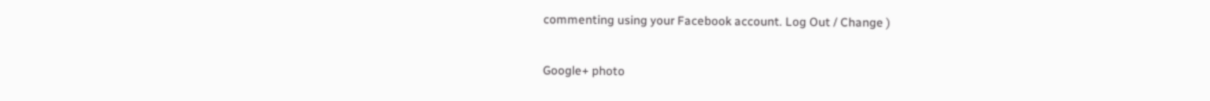commenting using your Facebook account. Log Out / Change )

Google+ photo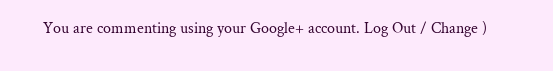You are commenting using your Google+ account. Log Out / Change )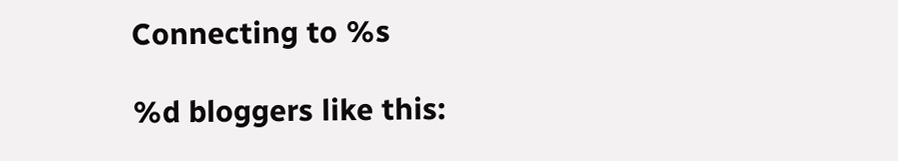Connecting to %s

%d bloggers like this: